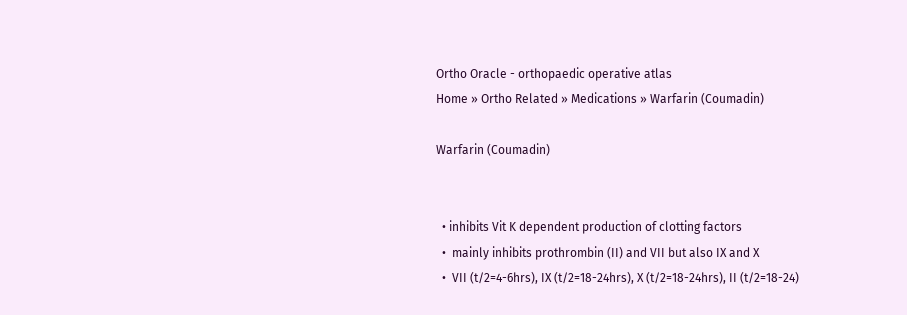Ortho Oracle - orthopaedic operative atlas
Home » Ortho Related » Medications » Warfarin (Coumadin)

Warfarin (Coumadin)


  • inhibits Vit K dependent production of clotting factors
  •  mainly inhibits prothrombin (II) and VII but also IX and X
  •  VII (t/2=4-6hrs), IX (t/2=18-24hrs), X (t/2=18-24hrs), II (t/2=18-24)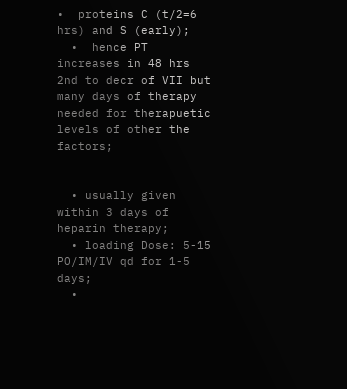•  proteins C (t/2=6 hrs) and S (early);
  •  hence PT increases in 48 hrs 2nd to decr of VII but many days of therapy needed for therapuetic levels of other the factors;


  • usually given within 3 days of heparin therapy;
  • loading Dose: 5-15 PO/IM/IV qd for 1-5 days;
  •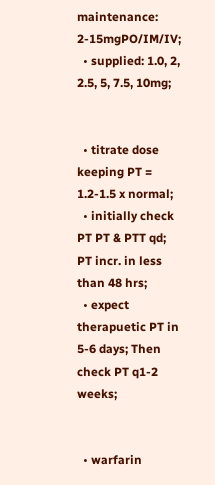maintenance: 2-15mgPO/IM/IV;
  • supplied: 1.0, 2, 2.5, 5, 7.5, 10mg;


  • titrate dose keeping PT = 1.2-1.5 x normal;
  • initially check PT PT & PTT qd; PT incr. in less than 48 hrs;
  • expect therapuetic PT in 5-6 days; Then check PT q1-2 weeks;


  • warfarin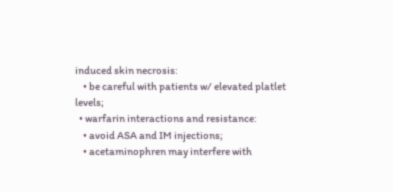induced skin necrosis:
    • be careful with patients w/ elevated platlet levels;
  • warfarin interactions and resistance:
    • avoid ASA and IM injections;
    • acetaminophren may interfere with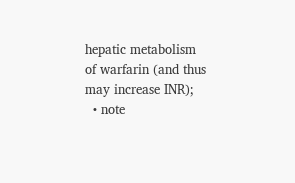hepatic metabolism of warfarin (and thus may increase INR);
  • note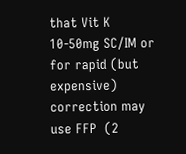that Vit K 10-50mg SC/IM or for rapid (but expensive) correction may use FFP  (2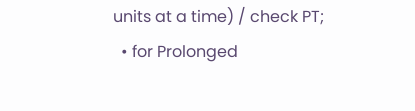units at a time) / check PT;
  • for Prolonged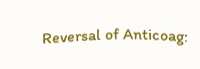Reversal of Anticoag: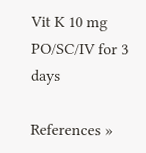Vit K 10 mg PO/SC/IV for 3 days

References »